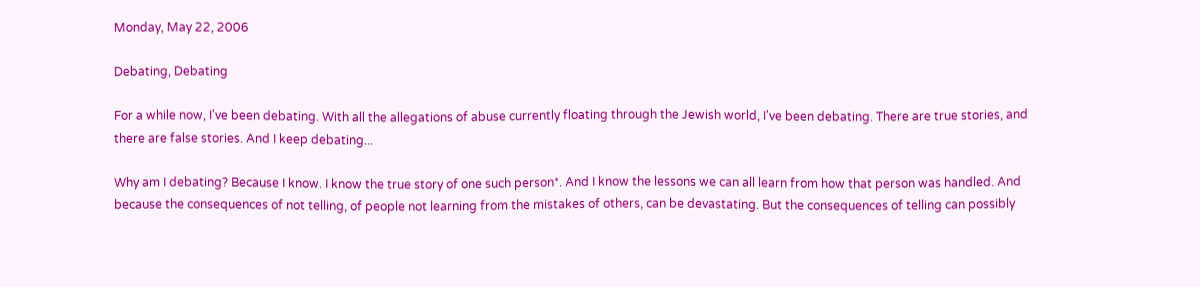Monday, May 22, 2006

Debating, Debating

For a while now, I've been debating. With all the allegations of abuse currently floating through the Jewish world, I've been debating. There are true stories, and there are false stories. And I keep debating...

Why am I debating? Because I know. I know the true story of one such person*. And I know the lessons we can all learn from how that person was handled. And because the consequences of not telling, of people not learning from the mistakes of others, can be devastating. But the consequences of telling can possibly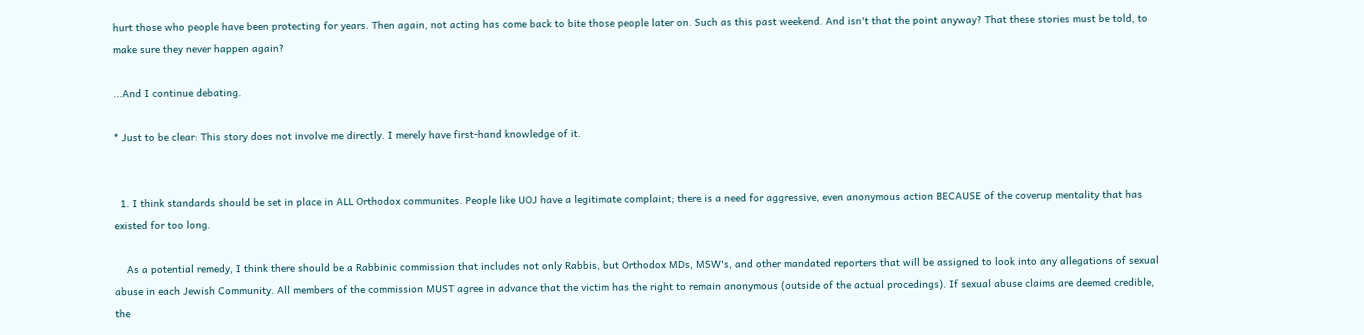hurt those who people have been protecting for years. Then again, not acting has come back to bite those people later on. Such as this past weekend. And isn't that the point anyway? That these stories must be told, to make sure they never happen again?

...And I continue debating.

* Just to be clear: This story does not involve me directly. I merely have first-hand knowledge of it.


  1. I think standards should be set in place in ALL Orthodox communites. People like UOJ have a legitimate complaint; there is a need for aggressive, even anonymous action BECAUSE of the coverup mentality that has existed for too long.

    As a potential remedy, I think there should be a Rabbinic commission that includes not only Rabbis, but Orthodox MDs, MSW's, and other mandated reporters that will be assigned to look into any allegations of sexual abuse in each Jewish Community. All members of the commission MUST agree in advance that the victim has the right to remain anonymous (outside of the actual procedings). If sexual abuse claims are deemed credible, the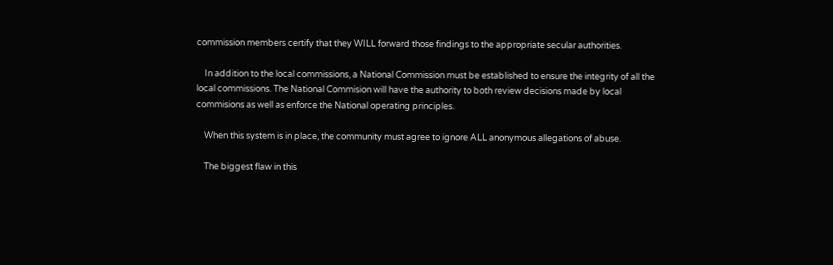commission members certify that they WILL forward those findings to the appropriate secular authorities.

    In addition to the local commissions, a National Commission must be established to ensure the integrity of all the local commissions. The National Commision will have the authority to both review decisions made by local commisions as well as enforce the National operating principles.

    When this system is in place, the community must agree to ignore ALL anonymous allegations of abuse.

    The biggest flaw in this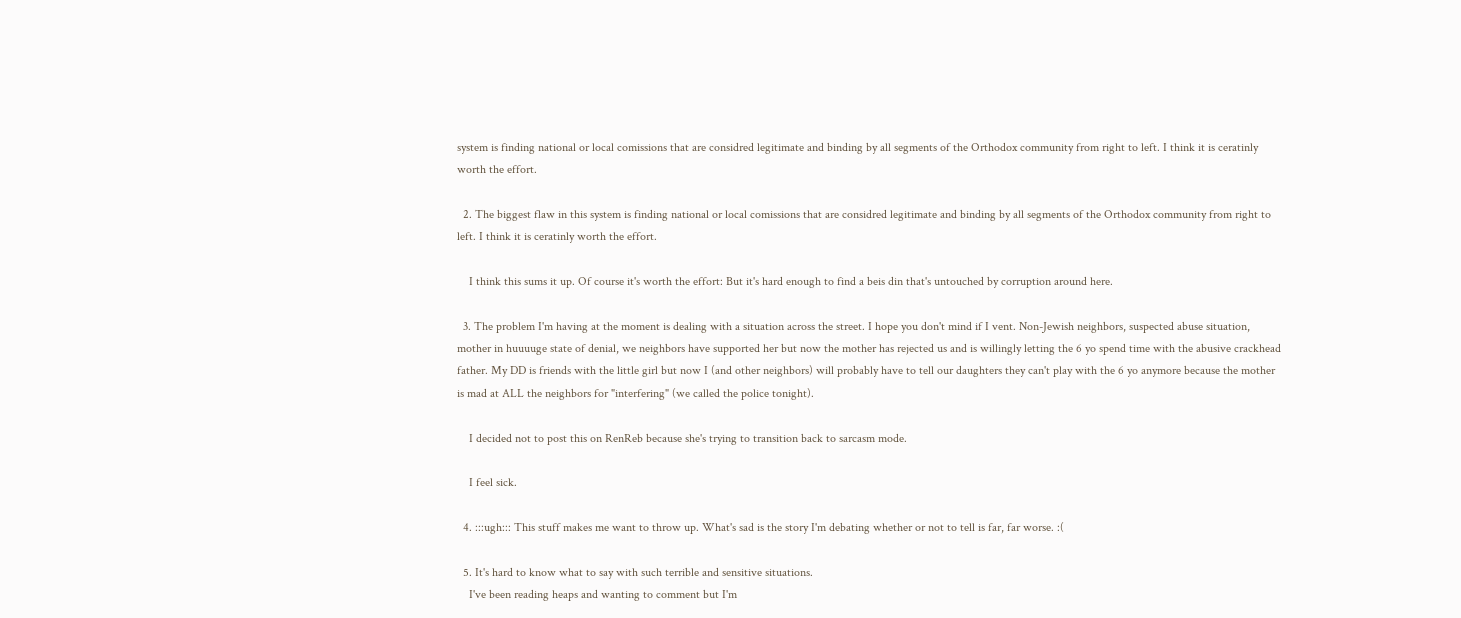system is finding national or local comissions that are considred legitimate and binding by all segments of the Orthodox community from right to left. I think it is ceratinly worth the effort.

  2. The biggest flaw in this system is finding national or local comissions that are considred legitimate and binding by all segments of the Orthodox community from right to left. I think it is ceratinly worth the effort.

    I think this sums it up. Of course it's worth the effort: But it's hard enough to find a beis din that's untouched by corruption around here.

  3. The problem I'm having at the moment is dealing with a situation across the street. I hope you don't mind if I vent. Non-Jewish neighbors, suspected abuse situation, mother in huuuuge state of denial, we neighbors have supported her but now the mother has rejected us and is willingly letting the 6 yo spend time with the abusive crackhead father. My DD is friends with the little girl but now I (and other neighbors) will probably have to tell our daughters they can't play with the 6 yo anymore because the mother is mad at ALL the neighbors for "interfering" (we called the police tonight).

    I decided not to post this on RenReb because she's trying to transition back to sarcasm mode.

    I feel sick.

  4. :::ugh::: This stuff makes me want to throw up. What's sad is the story I'm debating whether or not to tell is far, far worse. :(

  5. It's hard to know what to say with such terrible and sensitive situations.
    I've been reading heaps and wanting to comment but I'm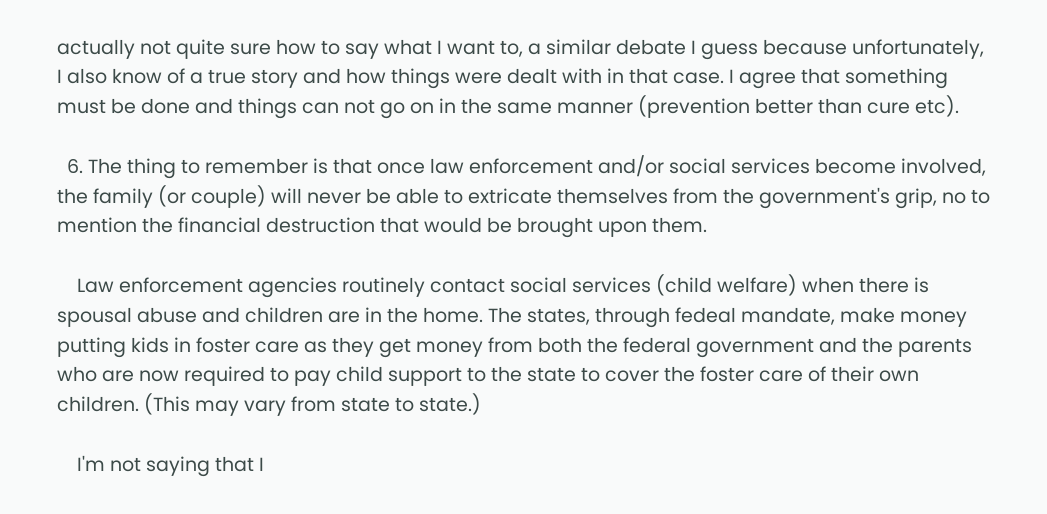actually not quite sure how to say what I want to, a similar debate I guess because unfortunately, I also know of a true story and how things were dealt with in that case. I agree that something must be done and things can not go on in the same manner (prevention better than cure etc).

  6. The thing to remember is that once law enforcement and/or social services become involved, the family (or couple) will never be able to extricate themselves from the government's grip, no to mention the financial destruction that would be brought upon them.

    Law enforcement agencies routinely contact social services (child welfare) when there is spousal abuse and children are in the home. The states, through fedeal mandate, make money putting kids in foster care as they get money from both the federal government and the parents who are now required to pay child support to the state to cover the foster care of their own children. (This may vary from state to state.)

    I'm not saying that I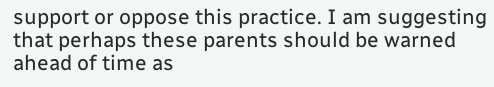support or oppose this practice. I am suggesting that perhaps these parents should be warned ahead of time as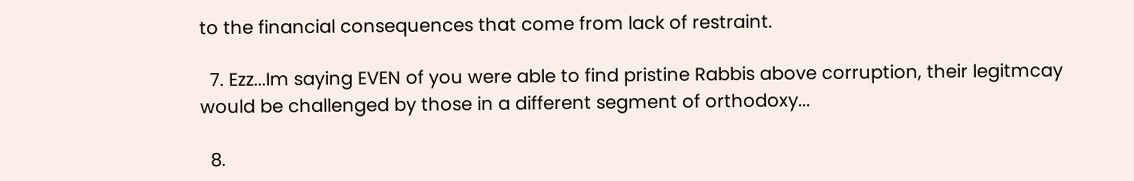to the financial consequences that come from lack of restraint.

  7. Ezz...Im saying EVEN of you were able to find pristine Rabbis above corruption, their legitmcay would be challenged by those in a different segment of orthodoxy...

  8.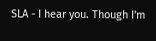SLA - I hear you. Though I'm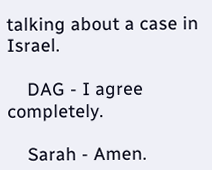talking about a case in Israel.

    DAG - I agree completely.

    Sarah - Amen.